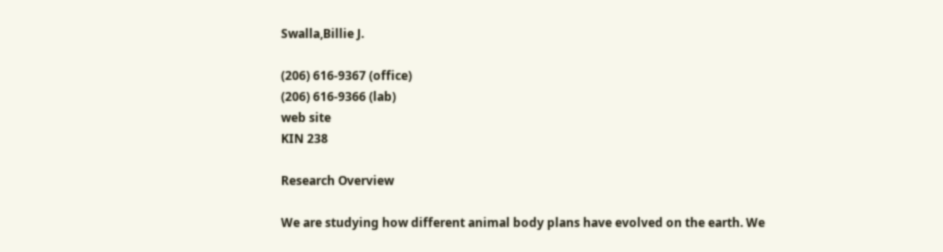Swalla,Billie J.

(206) 616-9367 (office)
(206) 616-9366 (lab)
web site
KIN 238

Research Overview

We are studying how different animal body plans have evolved on the earth. We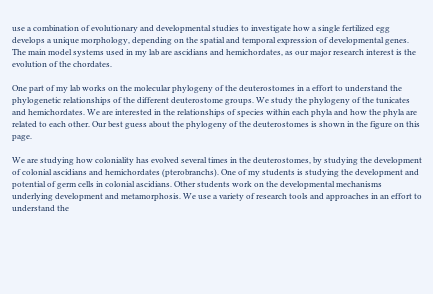use a combination of evolutionary and developmental studies to investigate how a single fertilized egg develops a unique morphology, depending on the spatial and temporal expression of developmental genes. The main model systems used in my lab are ascidians and hemichordates, as our major research interest is the evolution of the chordates.

One part of my lab works on the molecular phylogeny of the deuterostomes in a effort to understand the phylogenetic relationships of the different deuterostome groups. We study the phylogeny of the tunicates and hemichordates. We are interested in the relationships of species within each phyla and how the phyla are related to each other. Our best guess about the phylogeny of the deuterostomes is shown in the figure on this page.

We are studying how coloniality has evolved several times in the deuterostomes, by studying the development of colonial ascidians and hemichordates (pterobranchs). One of my students is studying the development and potential of germ cells in colonial ascidians. Other students work on the developmental mechanisms underlying development and metamorphosis. We use a variety of research tools and approaches in an effort to understand the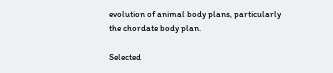evolution of animal body plans, particularly the chordate body plan.

Selected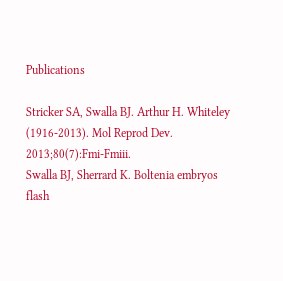Publications

Stricker SA, Swalla BJ. Arthur H. Whiteley (1916-2013). Mol Reprod Dev. 2013;80(7):Fmi-Fmiii.
Swalla BJ, Sherrard K. Boltenia embryos flash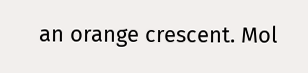an orange crescent. Mol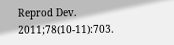Reprod Dev. 2011;78(10-11):703.